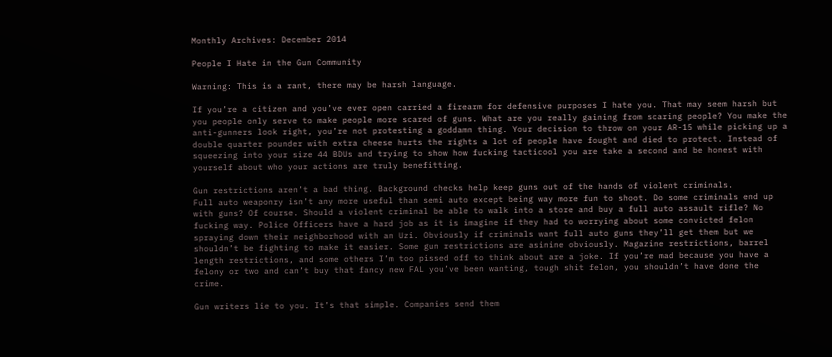Monthly Archives: December 2014

People I Hate in the Gun Community

Warning: This is a rant, there may be harsh language.

If you’re a citizen and you’ve ever open carried a firearm for defensive purposes I hate you. That may seem harsh but you people only serve to make people more scared of guns. What are you really gaining from scaring people? You make the anti-gunners look right, you’re not protesting a goddamn thing. Your decision to throw on your AR-15 while picking up a double quarter pounder with extra cheese hurts the rights a lot of people have fought and died to protect. Instead of squeezing into your size 44 BDUs and trying to show how fucking tacticool you are take a second and be honest with yourself about who your actions are truly benefitting.

Gun restrictions aren’t a bad thing. Background checks help keep guns out of the hands of violent criminals.
Full auto weaponry isn’t any more useful than semi auto except being way more fun to shoot. Do some criminals end up with guns? Of course. Should a violent criminal be able to walk into a store and buy a full auto assault rifle? No fucking way. Police Officers have a hard job as it is imagine if they had to worrying about some convicted felon spraying down their neighborhood with an Uzi. Obviously if criminals want full auto guns they’ll get them but we shouldn’t be fighting to make it easier. Some gun restrictions are asinine obviously. Magazine restrictions, barrel length restrictions, and some others I’m too pissed off to think about are a joke. If you’re mad because you have a felony or two and can’t buy that fancy new FAL you’ve been wanting, tough shit felon, you shouldn’t have done the crime.

Gun writers lie to you. It’s that simple. Companies send them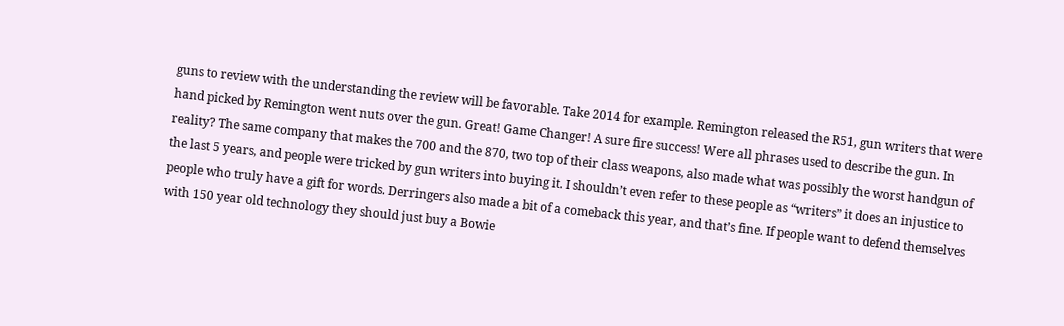guns to review with the understanding the review will be favorable. Take 2014 for example. Remington released the R51, gun writers that were hand picked by Remington went nuts over the gun. Great! Game Changer! A sure fire success! Were all phrases used to describe the gun. In reality? The same company that makes the 700 and the 870, two top of their class weapons, also made what was possibly the worst handgun of the last 5 years, and people were tricked by gun writers into buying it. I shouldn’t even refer to these people as “writers” it does an injustice to people who truly have a gift for words. Derringers also made a bit of a comeback this year, and that’s fine. If people want to defend themselves with 150 year old technology they should just buy a Bowie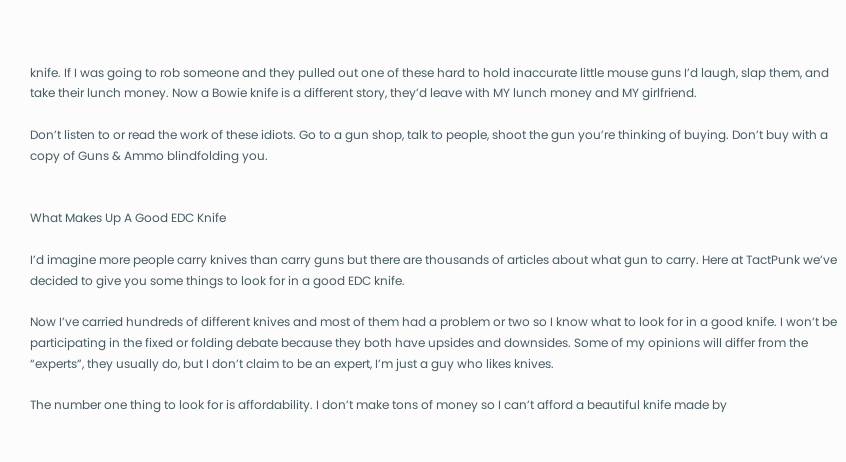knife. If I was going to rob someone and they pulled out one of these hard to hold inaccurate little mouse guns I’d laugh, slap them, and take their lunch money. Now a Bowie knife is a different story, they’d leave with MY lunch money and MY girlfriend.

Don’t listen to or read the work of these idiots. Go to a gun shop, talk to people, shoot the gun you’re thinking of buying. Don’t buy with a copy of Guns & Ammo blindfolding you.


What Makes Up A Good EDC Knife

I’d imagine more people carry knives than carry guns but there are thousands of articles about what gun to carry. Here at TactPunk we’ve decided to give you some things to look for in a good EDC knife.

Now I’ve carried hundreds of different knives and most of them had a problem or two so I know what to look for in a good knife. I won’t be participating in the fixed or folding debate because they both have upsides and downsides. Some of my opinions will differ from the “experts”, they usually do, but I don’t claim to be an expert, I’m just a guy who likes knives.

The number one thing to look for is affordability. I don’t make tons of money so I can’t afford a beautiful knife made by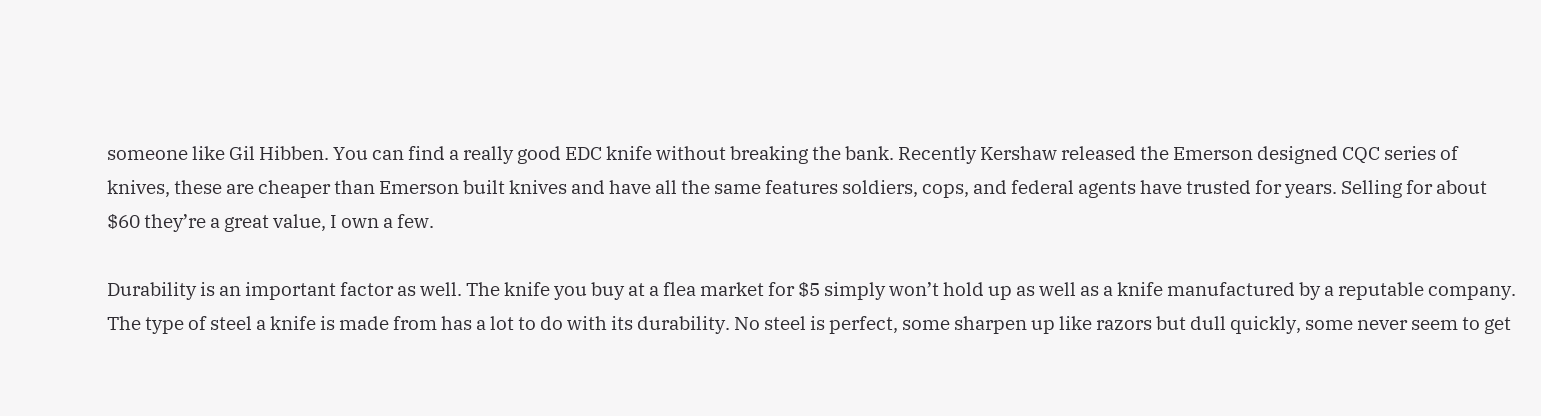someone like Gil Hibben. You can find a really good EDC knife without breaking the bank. Recently Kershaw released the Emerson designed CQC series of knives, these are cheaper than Emerson built knives and have all the same features soldiers, cops, and federal agents have trusted for years. Selling for about $60 they’re a great value, I own a few.

Durability is an important factor as well. The knife you buy at a flea market for $5 simply won’t hold up as well as a knife manufactured by a reputable company. The type of steel a knife is made from has a lot to do with its durability. No steel is perfect, some sharpen up like razors but dull quickly, some never seem to get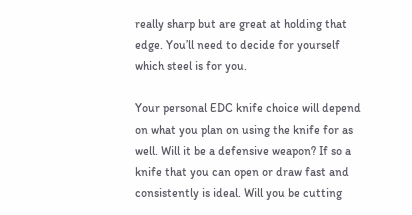really sharp but are great at holding that edge. You’ll need to decide for yourself which steel is for you.

Your personal EDC knife choice will depend on what you plan on using the knife for as well. Will it be a defensive weapon? If so a knife that you can open or draw fast and consistently is ideal. Will you be cutting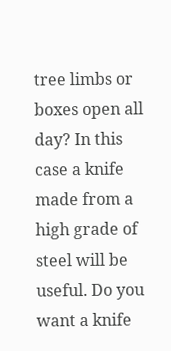tree limbs or boxes open all day? In this case a knife made from a high grade of steel will be useful. Do you want a knife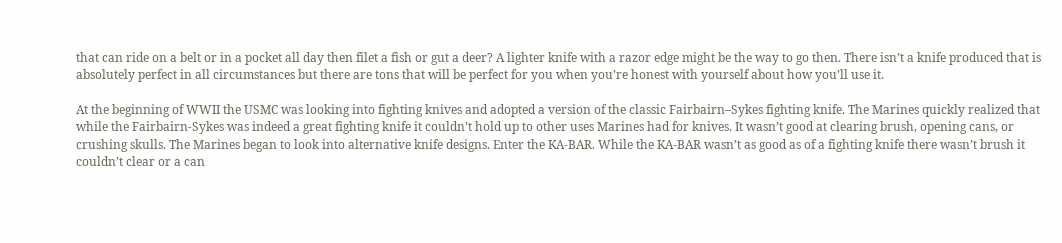that can ride on a belt or in a pocket all day then filet a fish or gut a deer? A lighter knife with a razor edge might be the way to go then. There isn’t a knife produced that is absolutely perfect in all circumstances but there are tons that will be perfect for you when you’re honest with yourself about how you’ll use it.

At the beginning of WWII the USMC was looking into fighting knives and adopted a version of the classic Fairbairn–Sykes fighting knife. The Marines quickly realized that while the Fairbairn-Sykes was indeed a great fighting knife it couldn’t hold up to other uses Marines had for knives. It wasn’t good at clearing brush, opening cans, or crushing skulls. The Marines began to look into alternative knife designs. Enter the KA-BAR. While the KA-BAR wasn’t as good as of a fighting knife there wasn’t brush it couldn’t clear or a can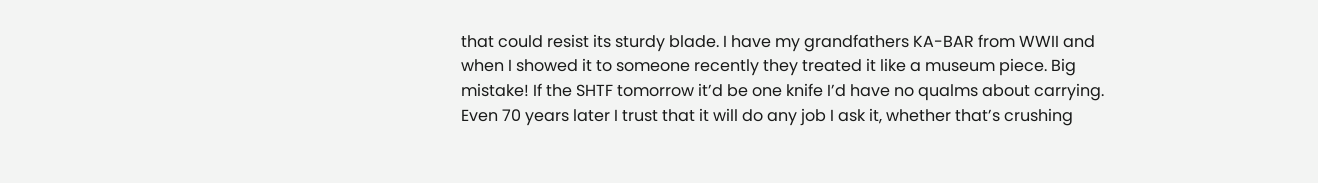that could resist its sturdy blade. I have my grandfathers KA-BAR from WWII and when I showed it to someone recently they treated it like a museum piece. Big mistake! If the SHTF tomorrow it’d be one knife I’d have no qualms about carrying. Even 70 years later I trust that it will do any job I ask it, whether that’s crushing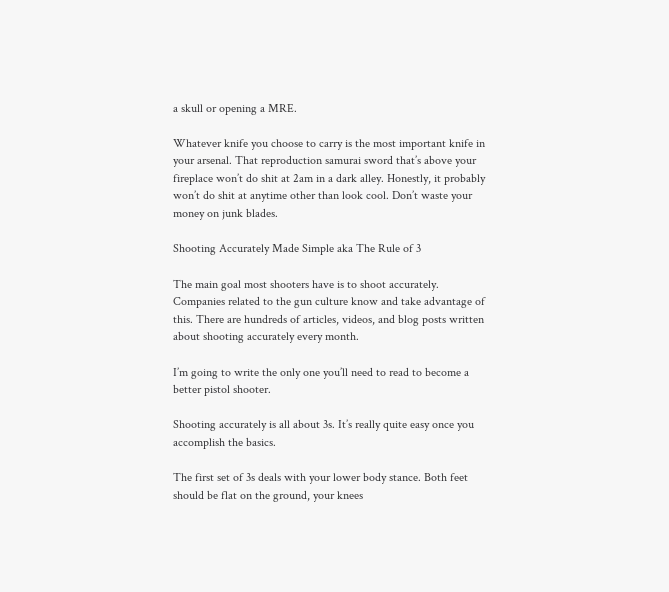a skull or opening a MRE.

Whatever knife you choose to carry is the most important knife in your arsenal. That reproduction samurai sword that’s above your fireplace won’t do shit at 2am in a dark alley. Honestly, it probably won’t do shit at anytime other than look cool. Don’t waste your money on junk blades.

Shooting Accurately Made Simple aka The Rule of 3

The main goal most shooters have is to shoot accurately. Companies related to the gun culture know and take advantage of this. There are hundreds of articles, videos, and blog posts written about shooting accurately every month.

I’m going to write the only one you’ll need to read to become a better pistol shooter.

Shooting accurately is all about 3s. It’s really quite easy once you accomplish the basics.

The first set of 3s deals with your lower body stance. Both feet should be flat on the ground, your knees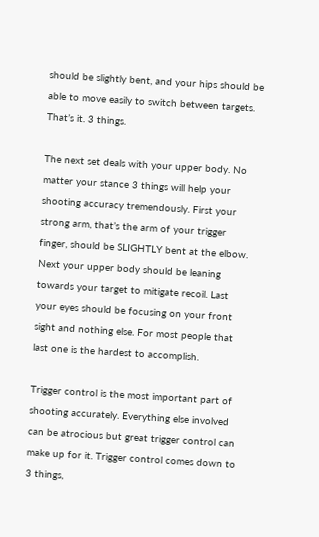should be slightly bent, and your hips should be able to move easily to switch between targets. That’s it. 3 things.

The next set deals with your upper body. No matter your stance 3 things will help your shooting accuracy tremendously. First your strong arm, that’s the arm of your trigger finger, should be SLIGHTLY bent at the elbow. Next your upper body should be leaning towards your target to mitigate recoil. Last your eyes should be focusing on your front sight and nothing else. For most people that last one is the hardest to accomplish.

Trigger control is the most important part of shooting accurately. Everything else involved can be atrocious but great trigger control can make up for it. Trigger control comes down to 3 things,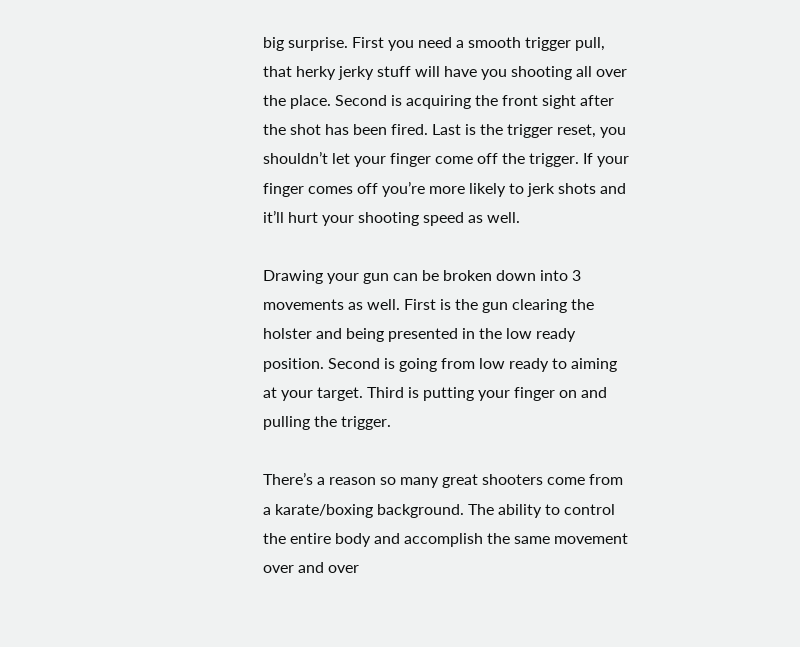big surprise. First you need a smooth trigger pull, that herky jerky stuff will have you shooting all over the place. Second is acquiring the front sight after the shot has been fired. Last is the trigger reset, you shouldn’t let your finger come off the trigger. If your finger comes off you’re more likely to jerk shots and it’ll hurt your shooting speed as well.

Drawing your gun can be broken down into 3 movements as well. First is the gun clearing the holster and being presented in the low ready position. Second is going from low ready to aiming at your target. Third is putting your finger on and pulling the trigger.

There’s a reason so many great shooters come from a karate/boxing background. The ability to control the entire body and accomplish the same movement over and over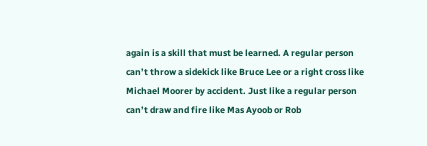again is a skill that must be learned. A regular person can’t throw a sidekick like Bruce Lee or a right cross like Michael Moorer by accident. Just like a regular person can’t draw and fire like Mas Ayoob or Rob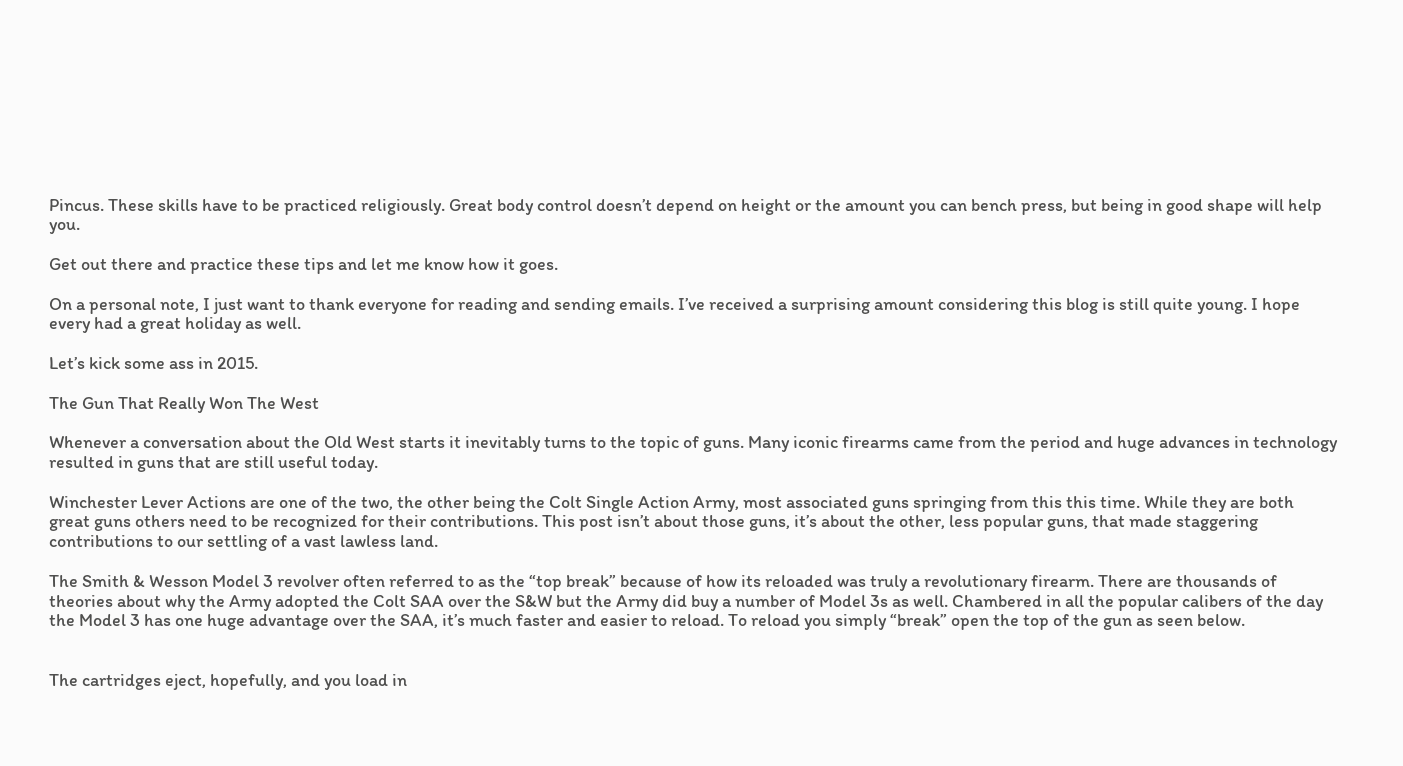Pincus. These skills have to be practiced religiously. Great body control doesn’t depend on height or the amount you can bench press, but being in good shape will help you.

Get out there and practice these tips and let me know how it goes.

On a personal note, I just want to thank everyone for reading and sending emails. I’ve received a surprising amount considering this blog is still quite young. I hope every had a great holiday as well.

Let’s kick some ass in 2015.

The Gun That Really Won The West

Whenever a conversation about the Old West starts it inevitably turns to the topic of guns. Many iconic firearms came from the period and huge advances in technology resulted in guns that are still useful today.

Winchester Lever Actions are one of the two, the other being the Colt Single Action Army, most associated guns springing from this this time. While they are both great guns others need to be recognized for their contributions. This post isn’t about those guns, it’s about the other, less popular guns, that made staggering contributions to our settling of a vast lawless land.

The Smith & Wesson Model 3 revolver often referred to as the “top break” because of how its reloaded was truly a revolutionary firearm. There are thousands of theories about why the Army adopted the Colt SAA over the S&W but the Army did buy a number of Model 3s as well. Chambered in all the popular calibers of the day the Model 3 has one huge advantage over the SAA, it’s much faster and easier to reload. To reload you simply “break” open the top of the gun as seen below.


The cartridges eject, hopefully, and you load in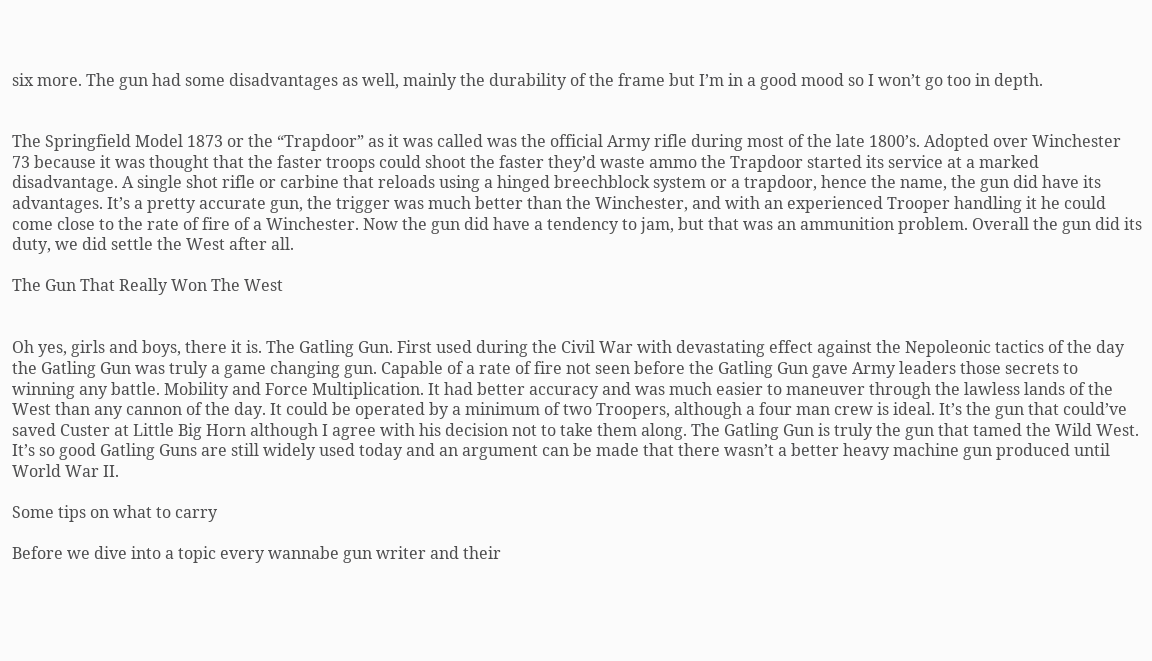six more. The gun had some disadvantages as well, mainly the durability of the frame but I’m in a good mood so I won’t go too in depth.


The Springfield Model 1873 or the “Trapdoor” as it was called was the official Army rifle during most of the late 1800’s. Adopted over Winchester 73 because it was thought that the faster troops could shoot the faster they’d waste ammo the Trapdoor started its service at a marked disadvantage. A single shot rifle or carbine that reloads using a hinged breechblock system or a trapdoor, hence the name, the gun did have its advantages. It’s a pretty accurate gun, the trigger was much better than the Winchester, and with an experienced Trooper handling it he could come close to the rate of fire of a Winchester. Now the gun did have a tendency to jam, but that was an ammunition problem. Overall the gun did its duty, we did settle the West after all.

The Gun That Really Won The West


Oh yes, girls and boys, there it is. The Gatling Gun. First used during the Civil War with devastating effect against the Nepoleonic tactics of the day the Gatling Gun was truly a game changing gun. Capable of a rate of fire not seen before the Gatling Gun gave Army leaders those secrets to winning any battle. Mobility and Force Multiplication. It had better accuracy and was much easier to maneuver through the lawless lands of the West than any cannon of the day. It could be operated by a minimum of two Troopers, although a four man crew is ideal. It’s the gun that could’ve saved Custer at Little Big Horn although I agree with his decision not to take them along. The Gatling Gun is truly the gun that tamed the Wild West. It’s so good Gatling Guns are still widely used today and an argument can be made that there wasn’t a better heavy machine gun produced until World War II.

Some tips on what to carry

Before we dive into a topic every wannabe gun writer and their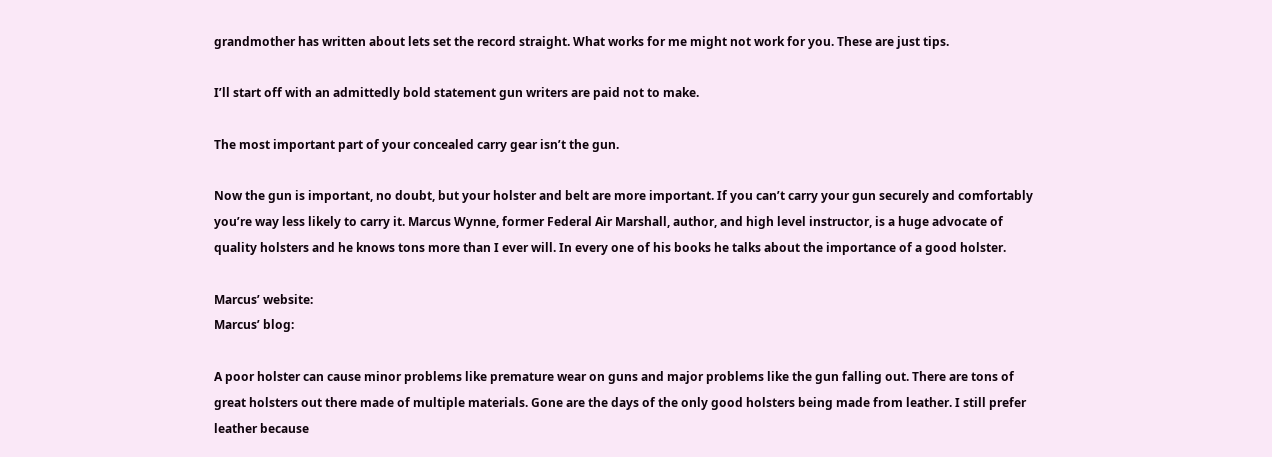grandmother has written about lets set the record straight. What works for me might not work for you. These are just tips.

I’ll start off with an admittedly bold statement gun writers are paid not to make.

The most important part of your concealed carry gear isn’t the gun.

Now the gun is important, no doubt, but your holster and belt are more important. If you can’t carry your gun securely and comfortably you’re way less likely to carry it. Marcus Wynne, former Federal Air Marshall, author, and high level instructor, is a huge advocate of quality holsters and he knows tons more than I ever will. In every one of his books he talks about the importance of a good holster.

Marcus’ website:
Marcus’ blog:

A poor holster can cause minor problems like premature wear on guns and major problems like the gun falling out. There are tons of great holsters out there made of multiple materials. Gone are the days of the only good holsters being made from leather. I still prefer leather because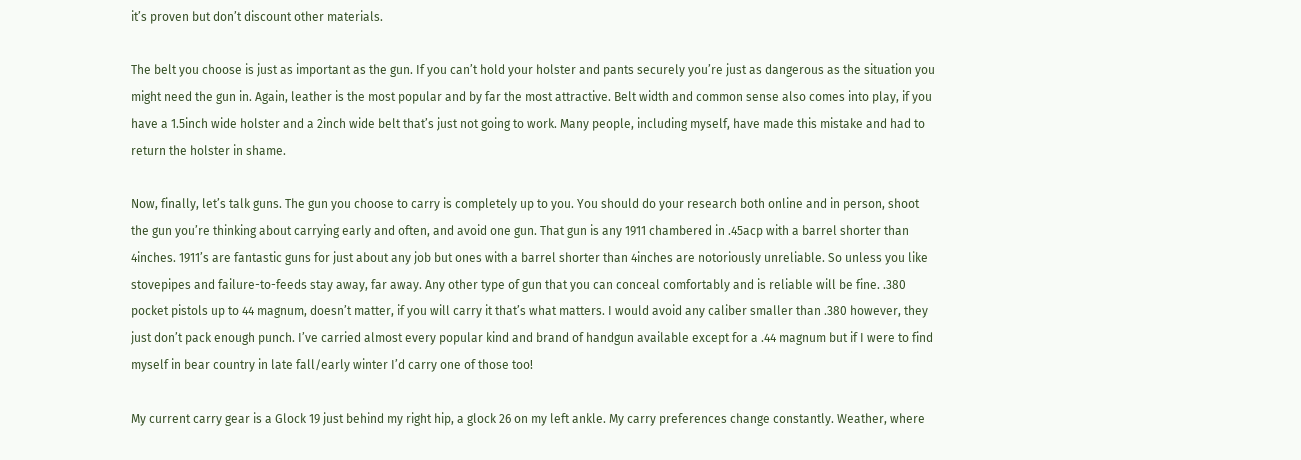it’s proven but don’t discount other materials.

The belt you choose is just as important as the gun. If you can’t hold your holster and pants securely you’re just as dangerous as the situation you might need the gun in. Again, leather is the most popular and by far the most attractive. Belt width and common sense also comes into play, if you have a 1.5inch wide holster and a 2inch wide belt that’s just not going to work. Many people, including myself, have made this mistake and had to return the holster in shame.

Now, finally, let’s talk guns. The gun you choose to carry is completely up to you. You should do your research both online and in person, shoot the gun you’re thinking about carrying early and often, and avoid one gun. That gun is any 1911 chambered in .45acp with a barrel shorter than 4inches. 1911’s are fantastic guns for just about any job but ones with a barrel shorter than 4inches are notoriously unreliable. So unless you like stovepipes and failure-to-feeds stay away, far away. Any other type of gun that you can conceal comfortably and is reliable will be fine. .380 pocket pistols up to 44 magnum, doesn’t matter, if you will carry it that’s what matters. I would avoid any caliber smaller than .380 however, they just don’t pack enough punch. I’ve carried almost every popular kind and brand of handgun available except for a .44 magnum but if I were to find myself in bear country in late fall/early winter I’d carry one of those too!

My current carry gear is a Glock 19 just behind my right hip, a glock 26 on my left ankle. My carry preferences change constantly. Weather, where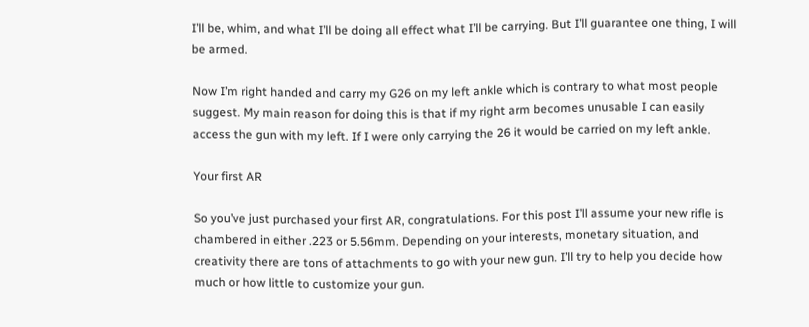I’ll be, whim, and what I’ll be doing all effect what I’ll be carrying. But I’ll guarantee one thing, I will be armed.

Now I’m right handed and carry my G26 on my left ankle which is contrary to what most people suggest. My main reason for doing this is that if my right arm becomes unusable I can easily access the gun with my left. If I were only carrying the 26 it would be carried on my left ankle.

Your first AR

So you’ve just purchased your first AR, congratulations. For this post I’ll assume your new rifle is chambered in either .223 or 5.56mm. Depending on your interests, monetary situation, and creativity there are tons of attachments to go with your new gun. I’ll try to help you decide how much or how little to customize your gun.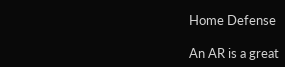Home Defense

An AR is a great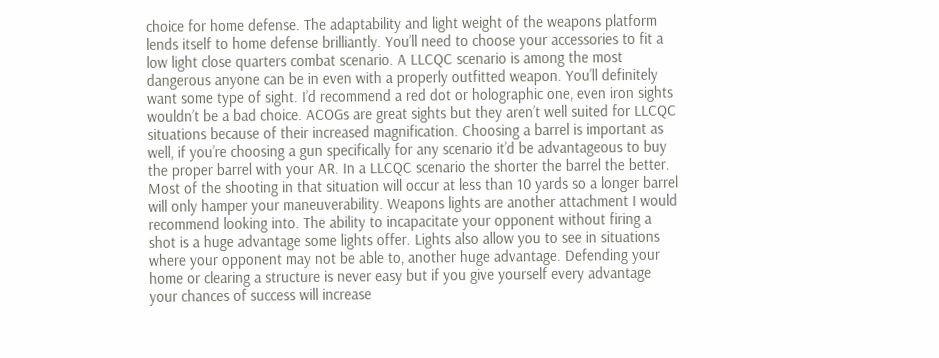choice for home defense. The adaptability and light weight of the weapons platform lends itself to home defense brilliantly. You’ll need to choose your accessories to fit a low light close quarters combat scenario. A LLCQC scenario is among the most dangerous anyone can be in even with a properly outfitted weapon. You’ll definitely want some type of sight. I’d recommend a red dot or holographic one, even iron sights wouldn’t be a bad choice. ACOGs are great sights but they aren’t well suited for LLCQC situations because of their increased magnification. Choosing a barrel is important as well, if you’re choosing a gun specifically for any scenario it’d be advantageous to buy the proper barrel with your AR. In a LLCQC scenario the shorter the barrel the better. Most of the shooting in that situation will occur at less than 10 yards so a longer barrel will only hamper your maneuverability. Weapons lights are another attachment I would recommend looking into. The ability to incapacitate your opponent without firing a shot is a huge advantage some lights offer. Lights also allow you to see in situations where your opponent may not be able to, another huge advantage. Defending your home or clearing a structure is never easy but if you give yourself every advantage your chances of success will increase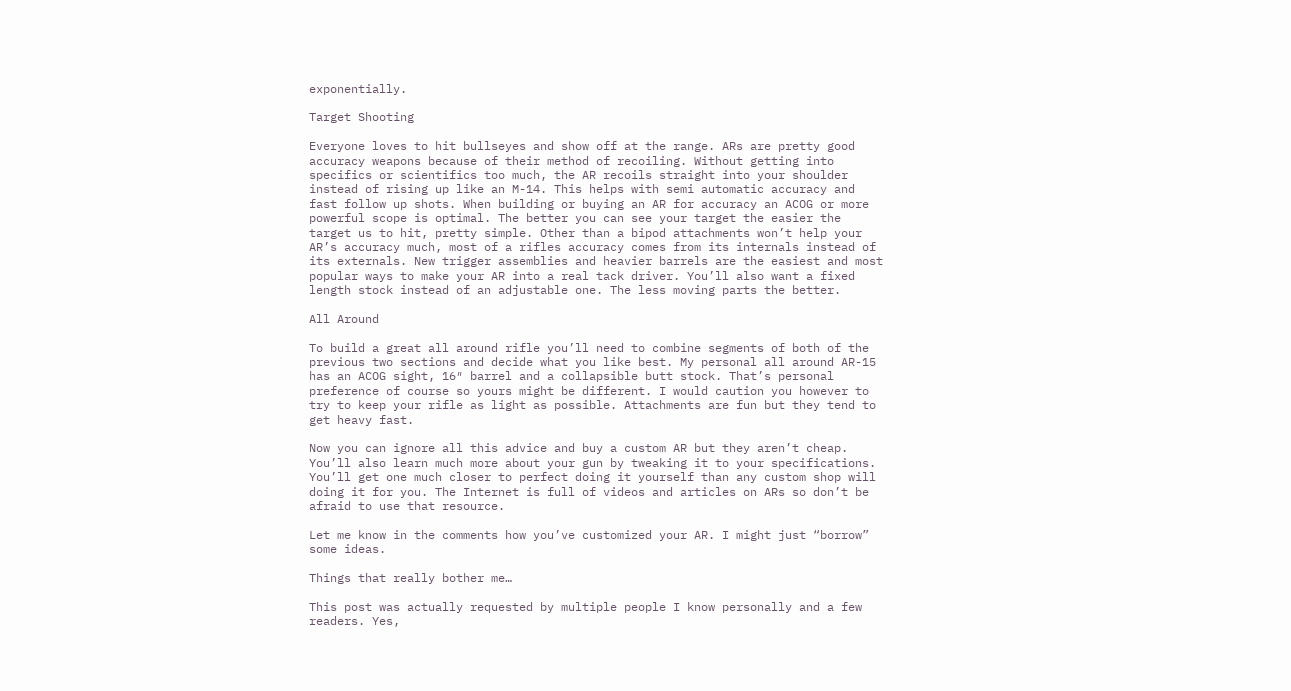exponentially.

Target Shooting

Everyone loves to hit bullseyes and show off at the range. ARs are pretty good accuracy weapons because of their method of recoiling. Without getting into specifics or scientifics too much, the AR recoils straight into your shoulder instead of rising up like an M-14. This helps with semi automatic accuracy and fast follow up shots. When building or buying an AR for accuracy an ACOG or more powerful scope is optimal. The better you can see your target the easier the target us to hit, pretty simple. Other than a bipod attachments won’t help your AR’s accuracy much, most of a rifles accuracy comes from its internals instead of its externals. New trigger assemblies and heavier barrels are the easiest and most popular ways to make your AR into a real tack driver. You’ll also want a fixed length stock instead of an adjustable one. The less moving parts the better.

All Around

To build a great all around rifle you’ll need to combine segments of both of the previous two sections and decide what you like best. My personal all around AR-15 has an ACOG sight, 16″ barrel and a collapsible butt stock. That’s personal preference of course so yours might be different. I would caution you however to try to keep your rifle as light as possible. Attachments are fun but they tend to get heavy fast.

Now you can ignore all this advice and buy a custom AR but they aren’t cheap. You’ll also learn much more about your gun by tweaking it to your specifications. You’ll get one much closer to perfect doing it yourself than any custom shop will doing it for you. The Internet is full of videos and articles on ARs so don’t be afraid to use that resource.

Let me know in the comments how you’ve customized your AR. I might just “borrow” some ideas.

Things that really bother me…

This post was actually requested by multiple people I know personally and a few readers. Yes,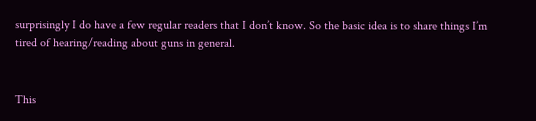surprisingly I do have a few regular readers that I don’t know. So the basic idea is to share things I’m tired of hearing/reading about guns in general.


This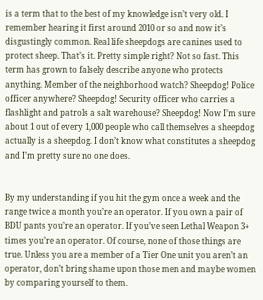is a term that to the best of my knowledge isn’t very old. I remember hearing it first around 2010 or so and now it’s disgustingly common. Real life sheepdogs are canines used to protect sheep. That’s it. Pretty simple right? Not so fast. This term has grown to falsely describe anyone who protects anything. Member of the neighborhood watch? Sheepdog! Police officer anywhere? Sheepdog! Security officer who carries a flashlight and patrols a salt warehouse? Sheepdog! Now I’m sure about 1 out of every 1,000 people who call themselves a sheepdog actually is a sheepdog. I don’t know what constitutes a sheepdog and I’m pretty sure no one does.


By my understanding if you hit the gym once a week and the range twice a month you’re an operator. If you own a pair of BDU pants you’re an operator. If you’ve seen Lethal Weapon 3+ times you’re an operator. Of course, none of those things are true. Unless you are a member of a Tier One unit you aren’t an operator, don’t bring shame upon those men and maybe women by comparing yourself to them.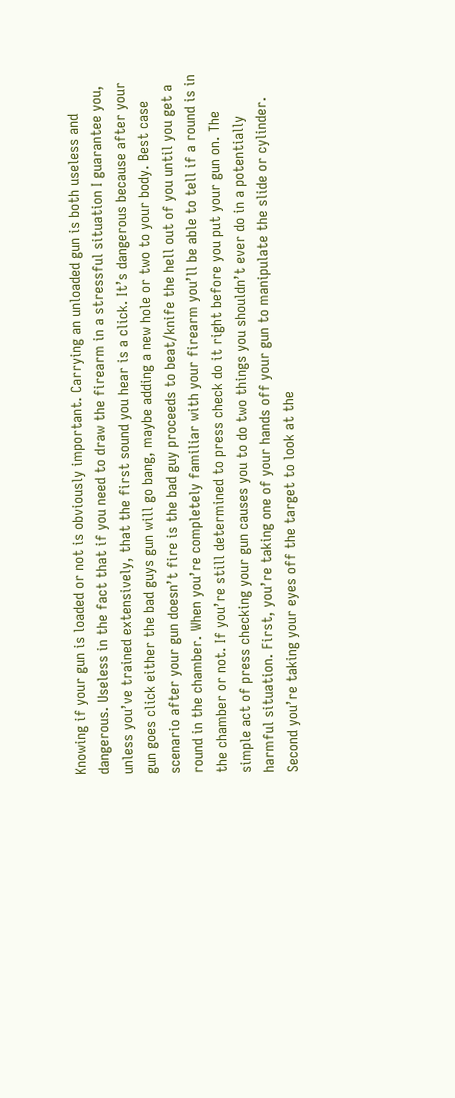Knowing if your gun is loaded or not is obviously important. Carrying an unloaded gun is both useless and dangerous. Useless in the fact that if you need to draw the firearm in a stressful situation I guarantee you, unless you’ve trained extensively, that the first sound you hear is a click. It’s dangerous because after your gun goes click either the bad guys gun will go bang, maybe adding a new hole or two to your body. Best case scenario after your gun doesn’t fire is the bad guy proceeds to beat/knife the hell out of you until you get a round in the chamber. When you’re completely familiar with your firearm you’ll be able to tell if a round is in the chamber or not. If you’re still determined to press check do it right before you put your gun on. The simple act of press checking your gun causes you to do two things you shouldn’t ever do in a potentially harmful situation. First, you’re taking one of your hands off your gun to manipulate the slide or cylinder. Second you’re taking your eyes off the target to look at the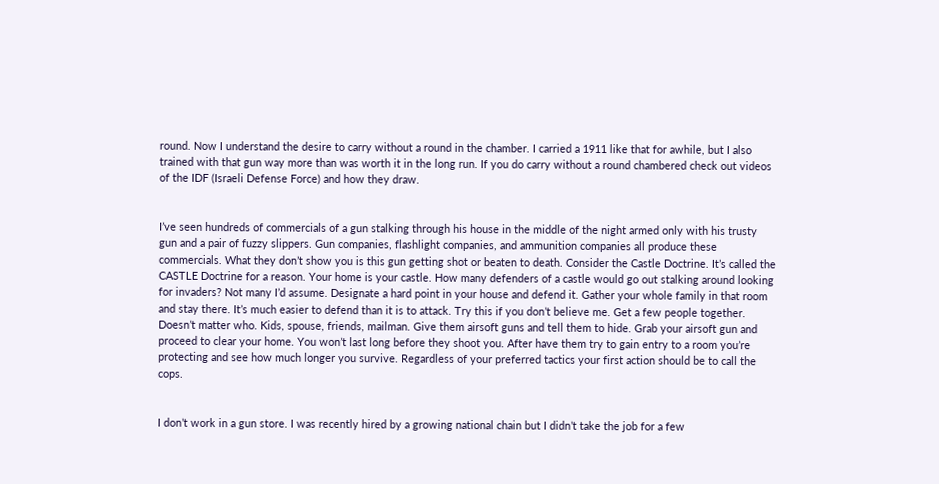round. Now I understand the desire to carry without a round in the chamber. I carried a 1911 like that for awhile, but I also trained with that gun way more than was worth it in the long run. If you do carry without a round chambered check out videos of the IDF (Israeli Defense Force) and how they draw.


I’ve seen hundreds of commercials of a gun stalking through his house in the middle of the night armed only with his trusty gun and a pair of fuzzy slippers. Gun companies, flashlight companies, and ammunition companies all produce these commercials. What they don’t show you is this gun getting shot or beaten to death. Consider the Castle Doctrine. It’s called the CASTLE Doctrine for a reason. Your home is your castle. How many defenders of a castle would go out stalking around looking for invaders? Not many I’d assume. Designate a hard point in your house and defend it. Gather your whole family in that room and stay there. It’s much easier to defend than it is to attack. Try this if you don’t believe me. Get a few people together. Doesn’t matter who. Kids, spouse, friends, mailman. Give them airsoft guns and tell them to hide. Grab your airsoft gun and proceed to clear your home. You won’t last long before they shoot you. After have them try to gain entry to a room you’re protecting and see how much longer you survive. Regardless of your preferred tactics your first action should be to call the cops.


I don’t work in a gun store. I was recently hired by a growing national chain but I didn’t take the job for a few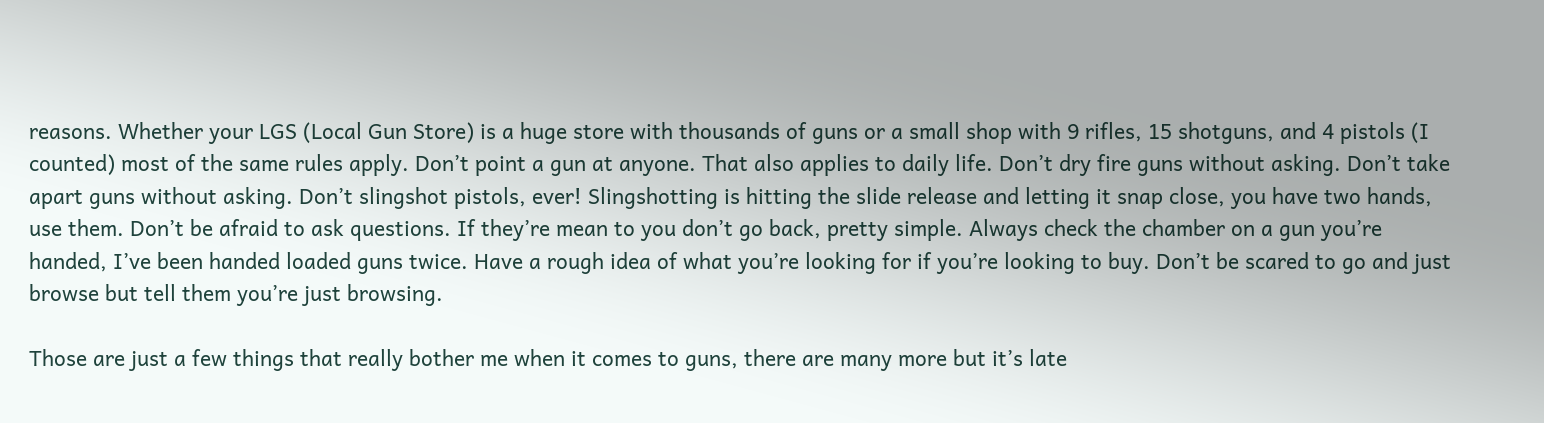reasons. Whether your LGS (Local Gun Store) is a huge store with thousands of guns or a small shop with 9 rifles, 15 shotguns, and 4 pistols (I counted) most of the same rules apply. Don’t point a gun at anyone. That also applies to daily life. Don’t dry fire guns without asking. Don’t take apart guns without asking. Don’t slingshot pistols, ever! Slingshotting is hitting the slide release and letting it snap close, you have two hands, use them. Don’t be afraid to ask questions. If they’re mean to you don’t go back, pretty simple. Always check the chamber on a gun you’re handed, I’ve been handed loaded guns twice. Have a rough idea of what you’re looking for if you’re looking to buy. Don’t be scared to go and just browse but tell them you’re just browsing.

Those are just a few things that really bother me when it comes to guns, there are many more but it’s late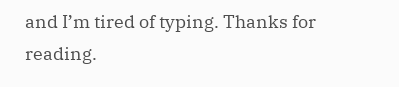and I’m tired of typing. Thanks for reading.